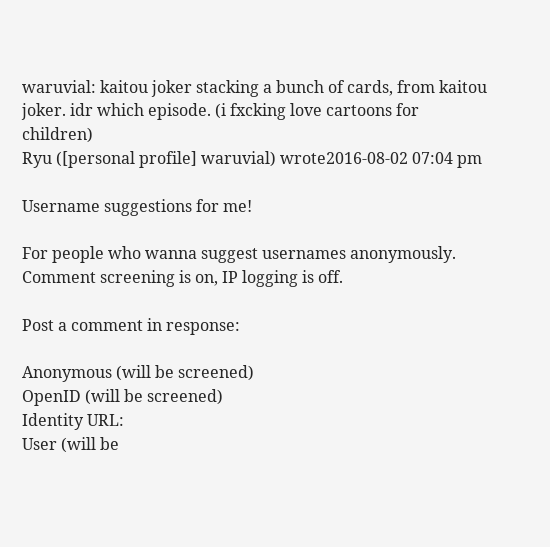waruvial: kaitou joker stacking a bunch of cards, from kaitou joker. idr which episode. (i fxcking love cartoons for children)
Ryu ([personal profile] waruvial) wrote2016-08-02 07:04 pm

Username suggestions for me!

For people who wanna suggest usernames anonymously. Comment screening is on, IP logging is off.

Post a comment in response:

Anonymous (will be screened)
OpenID (will be screened)
Identity URL:
User (will be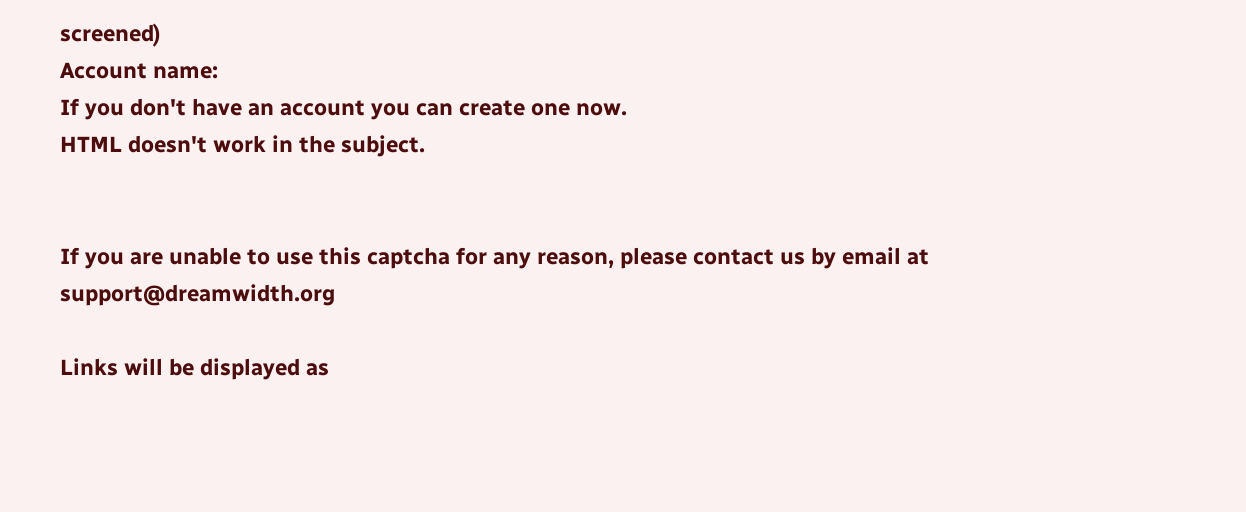screened)
Account name:
If you don't have an account you can create one now.
HTML doesn't work in the subject.


If you are unable to use this captcha for any reason, please contact us by email at support@dreamwidth.org

Links will be displayed as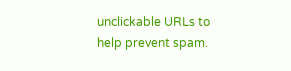unclickable URLs to help prevent spam.